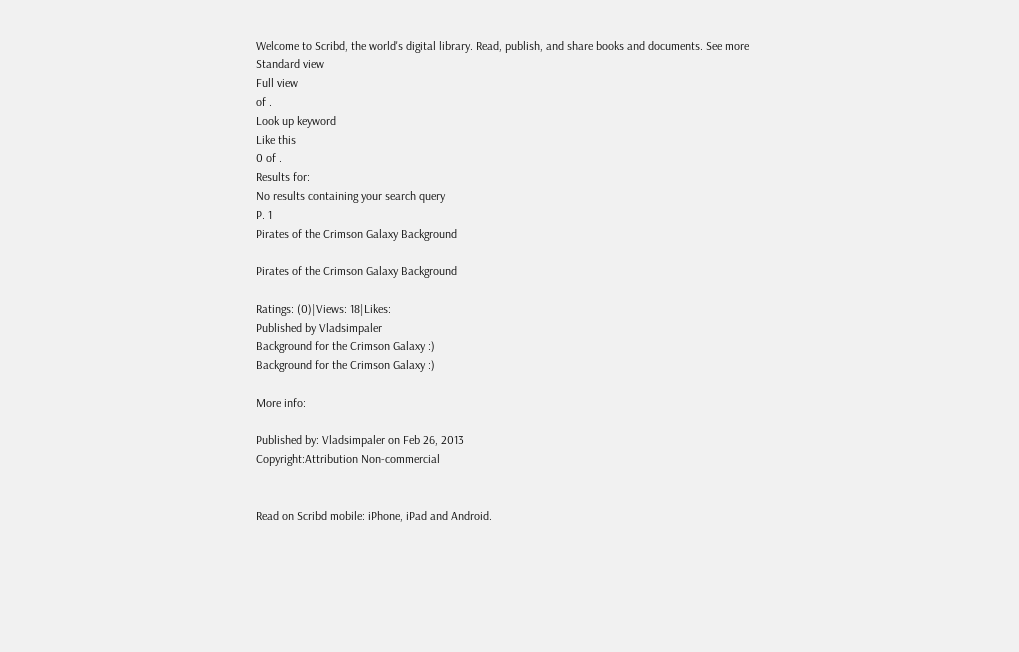Welcome to Scribd, the world's digital library. Read, publish, and share books and documents. See more
Standard view
Full view
of .
Look up keyword
Like this
0 of .
Results for:
No results containing your search query
P. 1
Pirates of the Crimson Galaxy Background

Pirates of the Crimson Galaxy Background

Ratings: (0)|Views: 18|Likes:
Published by Vladsimpaler
Background for the Crimson Galaxy :)
Background for the Crimson Galaxy :)

More info:

Published by: Vladsimpaler on Feb 26, 2013
Copyright:Attribution Non-commercial


Read on Scribd mobile: iPhone, iPad and Android.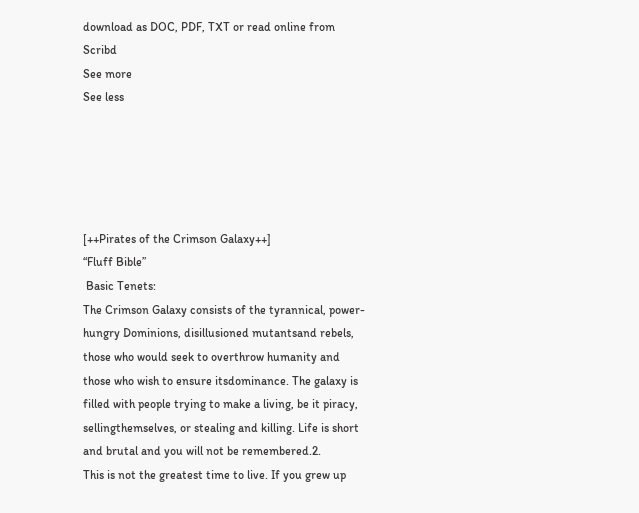download as DOC, PDF, TXT or read online from Scribd
See more
See less





[++Pirates of the Crimson Galaxy++]
“Fluff Bible”
 Basic Tenets:
The Crimson Galaxy consists of the tyrannical, power-hungry Dominions, disillusioned mutantsand rebels, those who would seek to overthrow humanity and those who wish to ensure itsdominance. The galaxy is filled with people trying to make a living, be it piracy, sellingthemselves, or stealing and killing. Life is short and brutal and you will not be remembered.2.
This is not the greatest time to live. If you grew up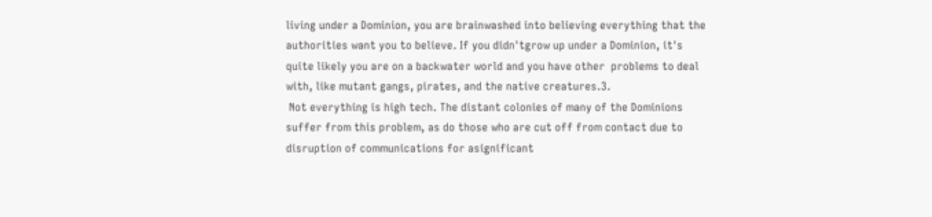living under a Dominion, you are brainwashed into believing everything that the authorities want you to believe. If you didn'tgrow up under a Dominion, it's quite likely you are on a backwater world and you have other  problems to deal with, like mutant gangs, pirates, and the native creatures.3.
 Not everything is high tech. The distant colonies of many of the Dominions suffer from this problem, as do those who are cut off from contact due to disruption of communications for asignificant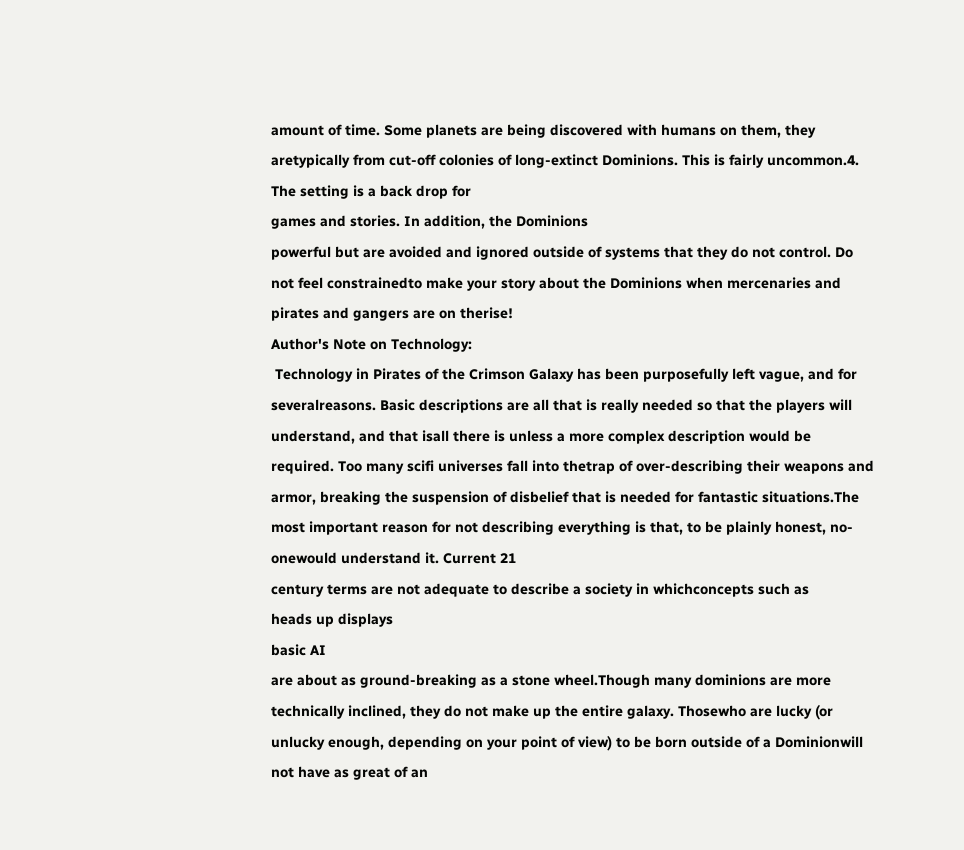amount of time. Some planets are being discovered with humans on them, they aretypically from cut-off colonies of long-extinct Dominions. This is fairly uncommon.4.
The setting is a back drop for
games and stories. In addition, the Dominions
powerful but are avoided and ignored outside of systems that they do not control. Do not feel constrainedto make your story about the Dominions when mercenaries and pirates and gangers are on therise!
Author's Note on Technology:
 Technology in Pirates of the Crimson Galaxy has been purposefully left vague, and for severalreasons. Basic descriptions are all that is really needed so that the players will understand, and that isall there is unless a more complex description would be required. Too many scifi universes fall into thetrap of over-describing their weapons and armor, breaking the suspension of disbelief that is needed for fantastic situations.The most important reason for not describing everything is that, to be plainly honest, no-onewould understand it. Current 21
century terms are not adequate to describe a society in whichconcepts such as
heads up displays
basic AI
are about as ground-breaking as a stone wheel.Though many dominions are more technically inclined, they do not make up the entire galaxy. Thosewho are lucky (or unlucky enough, depending on your point of view) to be born outside of a Dominionwill not have as great of an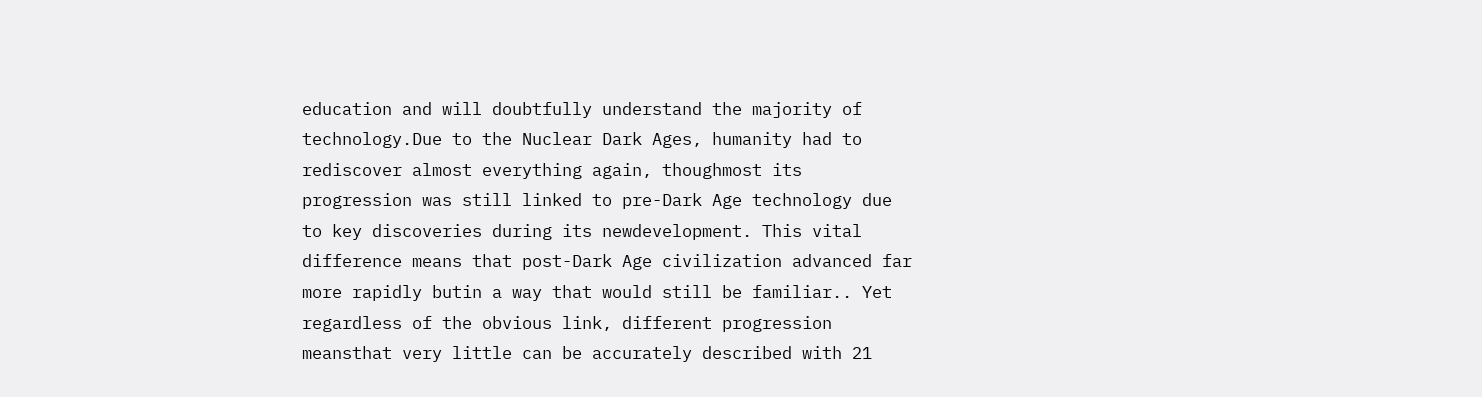education and will doubtfully understand the majority of technology.Due to the Nuclear Dark Ages, humanity had to rediscover almost everything again, thoughmost its progression was still linked to pre-Dark Age technology due to key discoveries during its newdevelopment. This vital difference means that post-Dark Age civilization advanced far more rapidly butin a way that would still be familiar.. Yet regardless of the obvious link, different progression meansthat very little can be accurately described with 21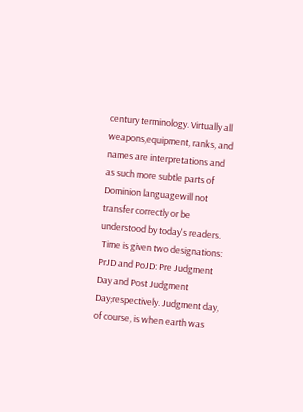century terminology. Virtually all weapons,equipment, ranks, and names are interpretations and as such more subtle parts of Dominion languagewill not transfer correctly or be understood by today's readers.
 Time is given two designations: PrJD and PoJD: Pre Judgment Day and Post Judgment Day;respectively. Judgment day, of course, is when earth was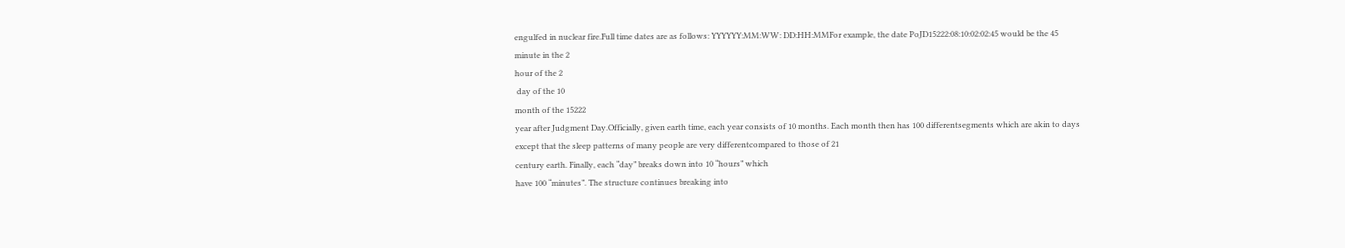engulfed in nuclear fire.Full time dates are as follows: YYYYYY:MM:WW: DD:HH:MMFor example, the date PoJD15222:08:10:02:02:45 would be the 45
minute in the 2
hour of the 2
 day of the 10
month of the 15222
year after Judgment Day.Officially, given earth time, each year consists of 10 months. Each month then has 100 differentsegments which are akin to days except that the sleep patterns of many people are very differentcompared to those of 21
century earth. Finally, each “day” breaks down into 10 “hours” which
have 100 “minutes”. The structure continues breaking into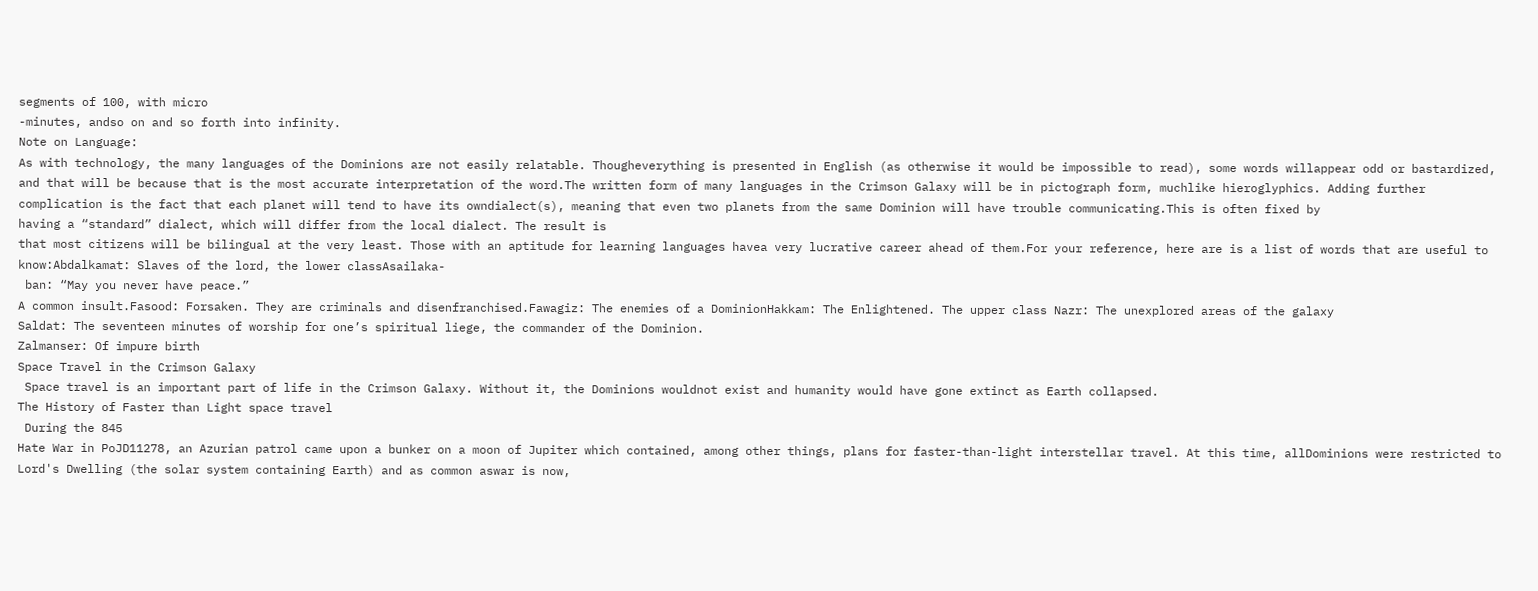segments of 100, with micro
-minutes, andso on and so forth into infinity.
Note on Language:
As with technology, the many languages of the Dominions are not easily relatable. Thougheverything is presented in English (as otherwise it would be impossible to read), some words willappear odd or bastardized, and that will be because that is the most accurate interpretation of the word.The written form of many languages in the Crimson Galaxy will be in pictograph form, muchlike hieroglyphics. Adding further complication is the fact that each planet will tend to have its owndialect(s), meaning that even two planets from the same Dominion will have trouble communicating.This is often fixed by
having a “standard” dialect, which will differ from the local dialect. The result is
that most citizens will be bilingual at the very least. Those with an aptitude for learning languages havea very lucrative career ahead of them.For your reference, here are is a list of words that are useful to know:Abdalkamat: Slaves of the lord, the lower classAsailaka-
 ban: “May you never have peace.”
A common insult.Fasood: Forsaken. They are criminals and disenfranchised.Fawagiz: The enemies of a DominionHakkam: The Enlightened. The upper class Nazr: The unexplored areas of the galaxy
Saldat: The seventeen minutes of worship for one’s spiritual liege, the commander of the Dominion.
Zalmanser: Of impure birth
Space Travel in the Crimson Galaxy
 Space travel is an important part of life in the Crimson Galaxy. Without it, the Dominions wouldnot exist and humanity would have gone extinct as Earth collapsed.
The History of Faster than Light space travel
 During the 845
Hate War in PoJD11278, an Azurian patrol came upon a bunker on a moon of Jupiter which contained, among other things, plans for faster-than-light interstellar travel. At this time, allDominions were restricted to Lord's Dwelling (the solar system containing Earth) and as common aswar is now,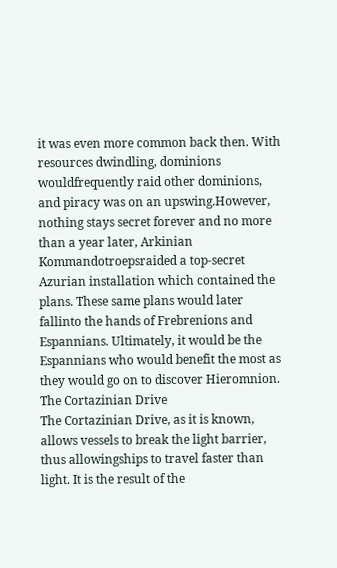it was even more common back then. With resources dwindling, dominions wouldfrequently raid other dominions, and piracy was on an upswing.However, nothing stays secret forever and no more than a year later, Arkinian Kommandotroepsraided a top-secret Azurian installation which contained the plans. These same plans would later fallinto the hands of Frebrenions and Espannians. Ultimately, it would be the Espannians who would benefit the most as they would go on to discover Hieromnion.
The Cortazinian Drive
The Cortazinian Drive, as it is known, allows vessels to break the light barrier, thus allowingships to travel faster than light. It is the result of the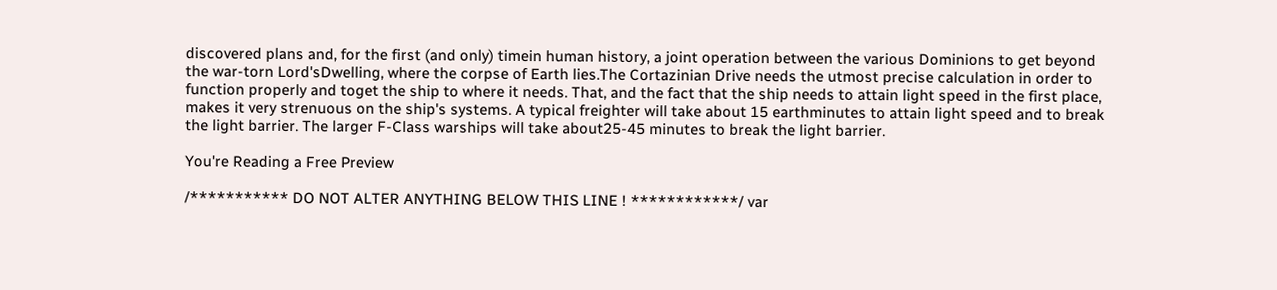discovered plans and, for the first (and only) timein human history, a joint operation between the various Dominions to get beyond the war-torn Lord'sDwelling, where the corpse of Earth lies.The Cortazinian Drive needs the utmost precise calculation in order to function properly and toget the ship to where it needs. That, and the fact that the ship needs to attain light speed in the first place, makes it very strenuous on the ship's systems. A typical freighter will take about 15 earthminutes to attain light speed and to break the light barrier. The larger F-Class warships will take about25-45 minutes to break the light barrier.

You're Reading a Free Preview

/*********** DO NOT ALTER ANYTHING BELOW THIS LINE ! ************/ var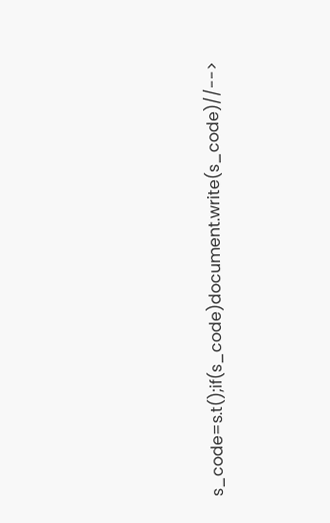s_code=s.t();if(s_code)document.write(s_code)//-->